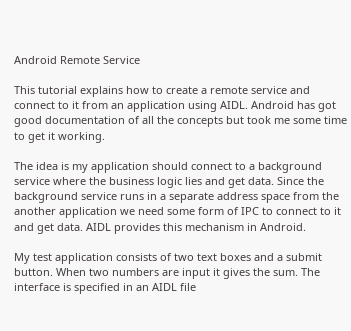Android Remote Service

This tutorial explains how to create a remote service and connect to it from an application using AIDL. Android has got good documentation of all the concepts but took me some time to get it working.

The idea is my application should connect to a background service where the business logic lies and get data. Since the background service runs in a separate address space from the another application we need some form of IPC to connect to it and get data. AIDL provides this mechanism in Android.

My test application consists of two text boxes and a submit button. When two numbers are input it gives the sum. The interface is specified in an AIDL file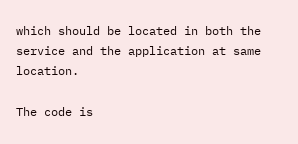which should be located in both the service and the application at same location.

The code is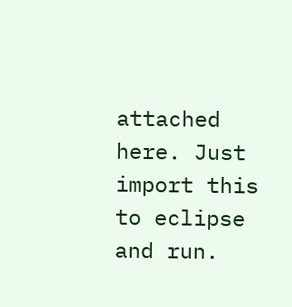attached here. Just import this to eclipse and run.